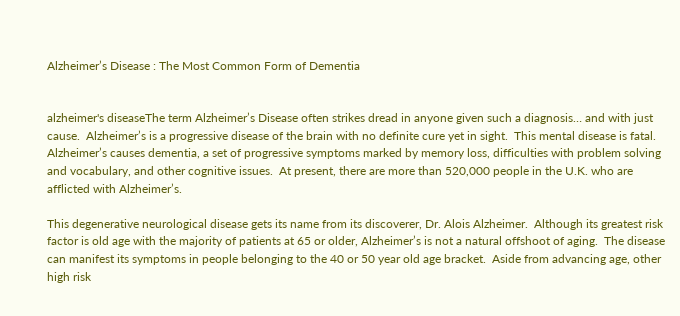Alzheimer’s Disease : The Most Common Form of Dementia


alzheimer's diseaseThe term Alzheimer’s Disease often strikes dread in anyone given such a diagnosis… and with just cause.  Alzheimer’s is a progressive disease of the brain with no definite cure yet in sight.  This mental disease is fatal.  Alzheimer’s causes dementia, a set of progressive symptoms marked by memory loss, difficulties with problem solving and vocabulary, and other cognitive issues.  At present, there are more than 520,000 people in the U.K. who are afflicted with Alzheimer’s.

This degenerative neurological disease gets its name from its discoverer, Dr. Alois Alzheimer.  Although its greatest risk factor is old age with the majority of patients at 65 or older, Alzheimer’s is not a natural offshoot of aging.  The disease can manifest its symptoms in people belonging to the 40 or 50 year old age bracket.  Aside from advancing age, other high risk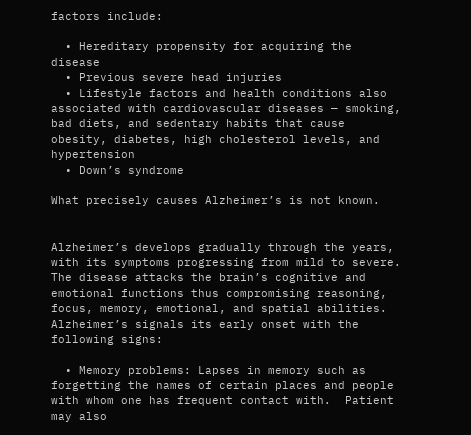factors include:

  • Hereditary propensity for acquiring the disease
  • Previous severe head injuries
  • Lifestyle factors and health conditions also associated with cardiovascular diseases — smoking, bad diets, and sedentary habits that cause obesity, diabetes, high cholesterol levels, and hypertension
  • Down’s syndrome

What precisely causes Alzheimer’s is not known.


Alzheimer’s develops gradually through the years, with its symptoms progressing from mild to severe.  The disease attacks the brain’s cognitive and emotional functions thus compromising reasoning, focus, memory, emotional, and spatial abilities.  Alzheimer’s signals its early onset with the following signs:

  • Memory problems: Lapses in memory such as forgetting the names of certain places and people with whom one has frequent contact with.  Patient may also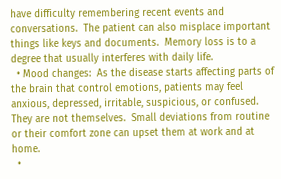have difficulty remembering recent events and conversations.  The patient can also misplace important things like keys and documents.  Memory loss is to a degree that usually interferes with daily life.
  • Mood changes:  As the disease starts affecting parts of the brain that control emotions, patients may feel anxious, depressed, irritable, suspicious, or confused.  They are not themselves.  Small deviations from routine or their comfort zone can upset them at work and at home.
  •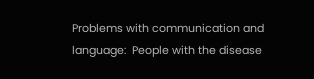Problems with communication and language:  People with the disease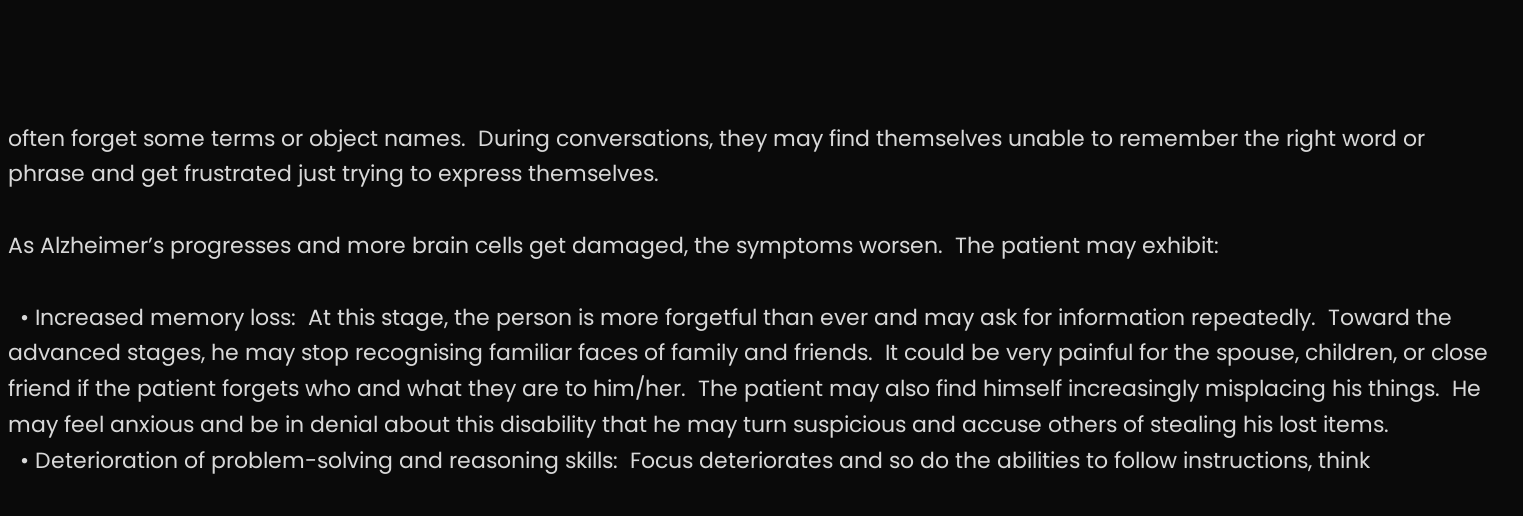often forget some terms or object names.  During conversations, they may find themselves unable to remember the right word or phrase and get frustrated just trying to express themselves.

As Alzheimer’s progresses and more brain cells get damaged, the symptoms worsen.  The patient may exhibit:

  • Increased memory loss:  At this stage, the person is more forgetful than ever and may ask for information repeatedly.  Toward the advanced stages, he may stop recognising familiar faces of family and friends.  It could be very painful for the spouse, children, or close friend if the patient forgets who and what they are to him/her.  The patient may also find himself increasingly misplacing his things.  He may feel anxious and be in denial about this disability that he may turn suspicious and accuse others of stealing his lost items.
  • Deterioration of problem-solving and reasoning skills:  Focus deteriorates and so do the abilities to follow instructions, think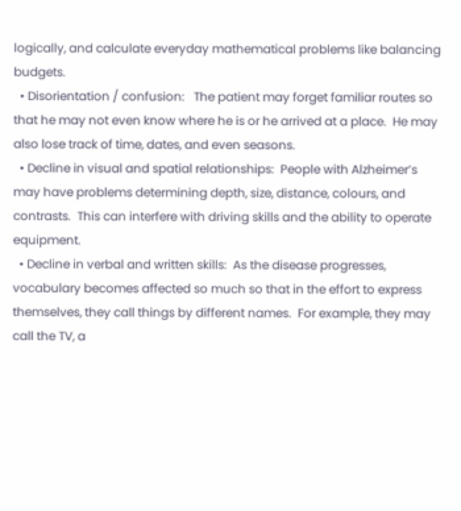logically, and calculate everyday mathematical problems like balancing budgets.
  • Disorientation / confusion:   The patient may forget familiar routes so that he may not even know where he is or he arrived at a place.  He may also lose track of time, dates, and even seasons.
  • Decline in visual and spatial relationships:  People with Alzheimer’s may have problems determining depth, size, distance, colours, and contrasts.  This can interfere with driving skills and the ability to operate equipment.
  • Decline in verbal and written skills:  As the disease progresses, vocabulary becomes affected so much so that in the effort to express themselves, they call things by different names.  For example, they may call the TV, a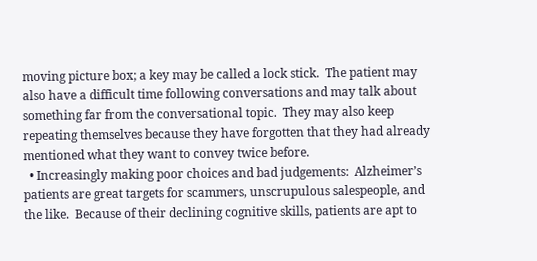moving picture box; a key may be called a lock stick.  The patient may also have a difficult time following conversations and may talk about something far from the conversational topic.  They may also keep repeating themselves because they have forgotten that they had already mentioned what they want to convey twice before.
  • Increasingly making poor choices and bad judgements:  Alzheimer’s patients are great targets for scammers, unscrupulous salespeople, and the like.  Because of their declining cognitive skills, patients are apt to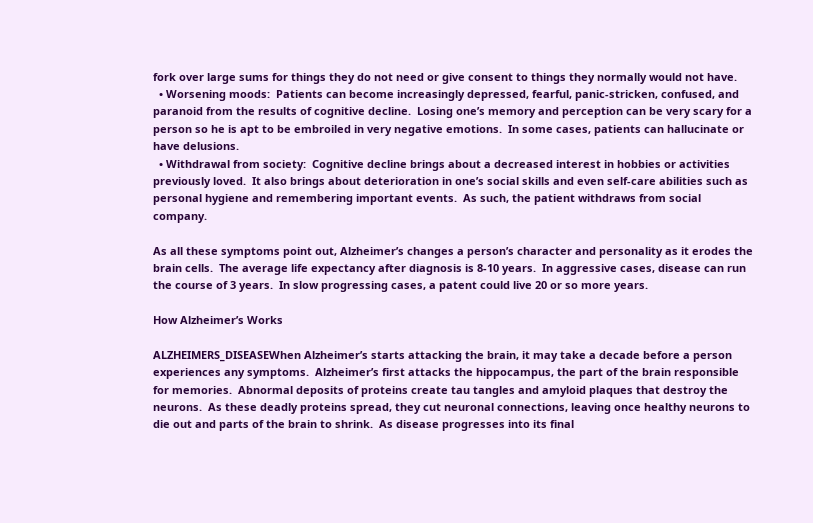fork over large sums for things they do not need or give consent to things they normally would not have.
  • Worsening moods:  Patients can become increasingly depressed, fearful, panic-stricken, confused, and paranoid from the results of cognitive decline.  Losing one’s memory and perception can be very scary for a person so he is apt to be embroiled in very negative emotions.  In some cases, patients can hallucinate or have delusions.
  • Withdrawal from society:  Cognitive decline brings about a decreased interest in hobbies or activities previously loved.  It also brings about deterioration in one’s social skills and even self-care abilities such as personal hygiene and remembering important events.  As such, the patient withdraws from social company.

As all these symptoms point out, Alzheimer’s changes a person’s character and personality as it erodes the brain cells.  The average life expectancy after diagnosis is 8-10 years.  In aggressive cases, disease can run the course of 3 years.  In slow progressing cases, a patent could live 20 or so more years.

How Alzheimer’s Works

ALZHEIMERS_DISEASEWhen Alzheimer’s starts attacking the brain, it may take a decade before a person experiences any symptoms.  Alzheimer’s first attacks the hippocampus, the part of the brain responsible for memories.  Abnormal deposits of proteins create tau tangles and amyloid plaques that destroy the neurons.  As these deadly proteins spread, they cut neuronal connections, leaving once healthy neurons to die out and parts of the brain to shrink.  As disease progresses into its final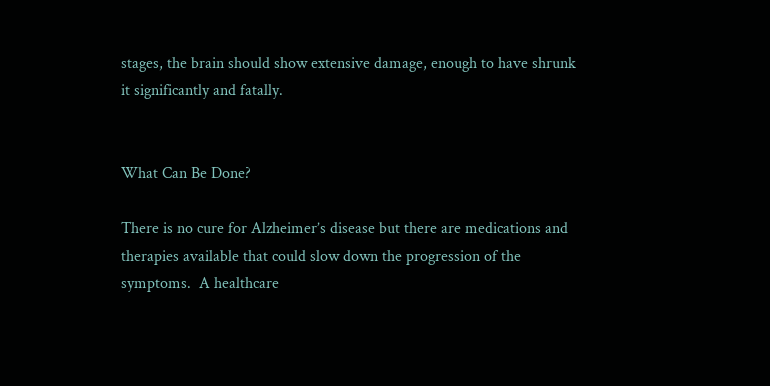stages, the brain should show extensive damage, enough to have shrunk it significantly and fatally.


What Can Be Done?

There is no cure for Alzheimer’s disease but there are medications and therapies available that could slow down the progression of the symptoms.  A healthcare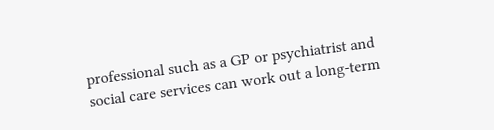professional such as a GP or psychiatrist and social care services can work out a long-term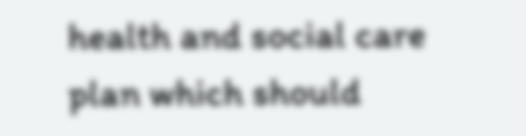health and social care plan which should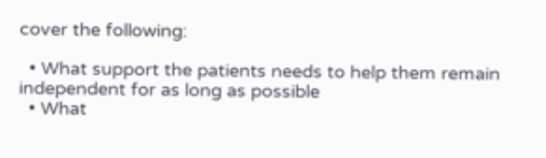cover the following:

  • What support the patients needs to help them remain independent for as long as possible
  • What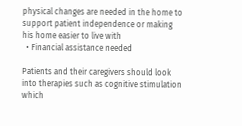physical changes are needed in the home to support patient independence or making his home easier to live with
  • Financial assistance needed

Patients and their caregivers should look into therapies such as cognitive stimulation which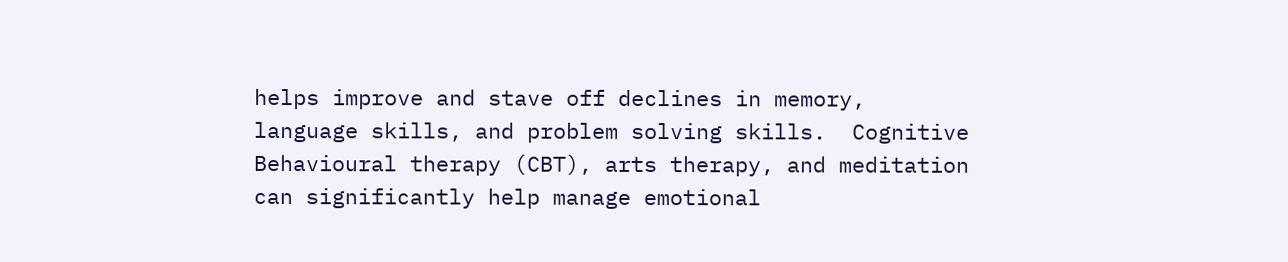helps improve and stave off declines in memory, language skills, and problem solving skills.  Cognitive Behavioural therapy (CBT), arts therapy, and meditation can significantly help manage emotional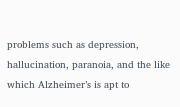problems such as depression, hallucination, paranoia, and the like which Alzheimer’s is apt to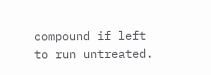compound if left to run untreated.